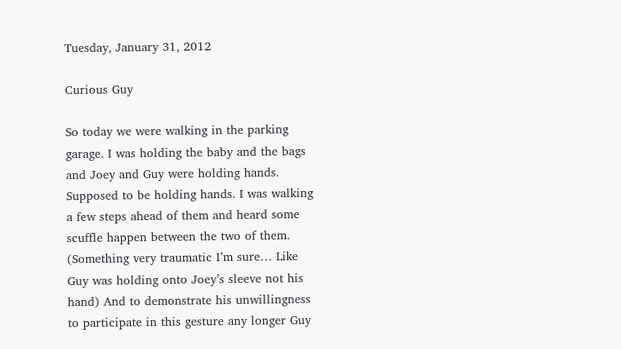Tuesday, January 31, 2012

Curious Guy

So today we were walking in the parking garage. I was holding the baby and the bags and Joey and Guy were holding hands. Supposed to be holding hands. I was walking a few steps ahead of them and heard some scuffle happen between the two of them. (Something very traumatic I’m sure… Like Guy was holding onto Joey’s sleeve not his hand) And to demonstrate his unwillingness to participate in this gesture any longer Guy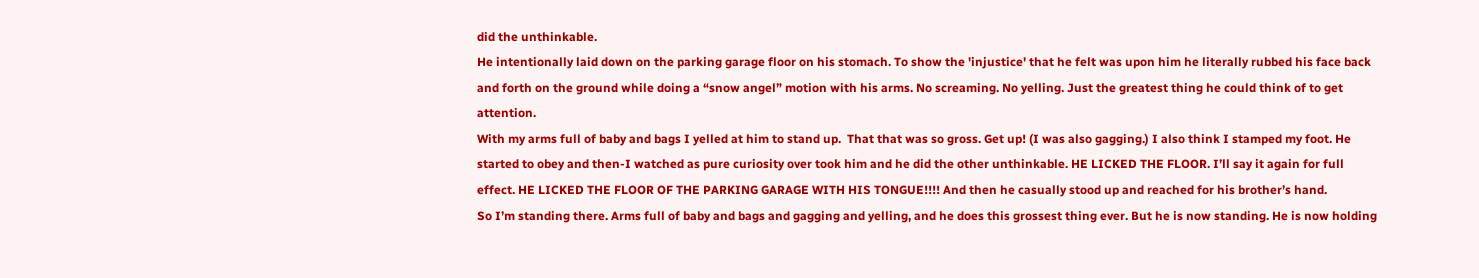did the unthinkable.
He intentionally laid down on the parking garage floor on his stomach. To show the 'injustice' that he felt was upon him he literally rubbed his face back and forth on the ground while doing a “snow angel” motion with his arms. No screaming. No yelling. Just the greatest thing he could think of to get attention.
With my arms full of baby and bags I yelled at him to stand up.  That that was so gross. Get up! (I was also gagging.) I also think I stamped my foot. He started to obey and then-I watched as pure curiosity over took him and he did the other unthinkable. HE LICKED THE FLOOR. I’ll say it again for full effect. HE LICKED THE FLOOR OF THE PARKING GARAGE WITH HIS TONGUE!!!! And then he casually stood up and reached for his brother’s hand.
So I’m standing there. Arms full of baby and bags and gagging and yelling, and he does this grossest thing ever. But he is now standing. He is now holding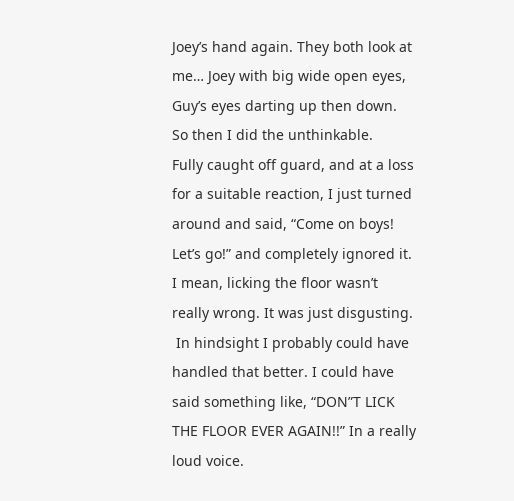Joey’s hand again. They both look at me… Joey with big wide open eyes, Guy’s eyes darting up then down. So then I did the unthinkable.
Fully caught off guard, and at a loss for a suitable reaction, I just turned around and said, “Come on boys! Let’s go!” and completely ignored it. I mean, licking the floor wasn’t really wrong. It was just disgusting.
 In hindsight I probably could have handled that better. I could have said something like, “DON”T LICK THE FLOOR EVER AGAIN!!” In a really loud voice.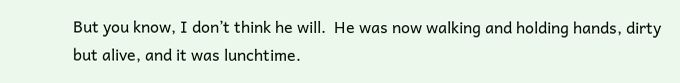But you know, I don’t think he will.  He was now walking and holding hands, dirty but alive, and it was lunchtime.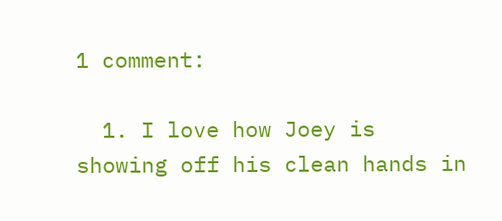1 comment:

  1. I love how Joey is showing off his clean hands in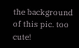the background of this pic. too cute!